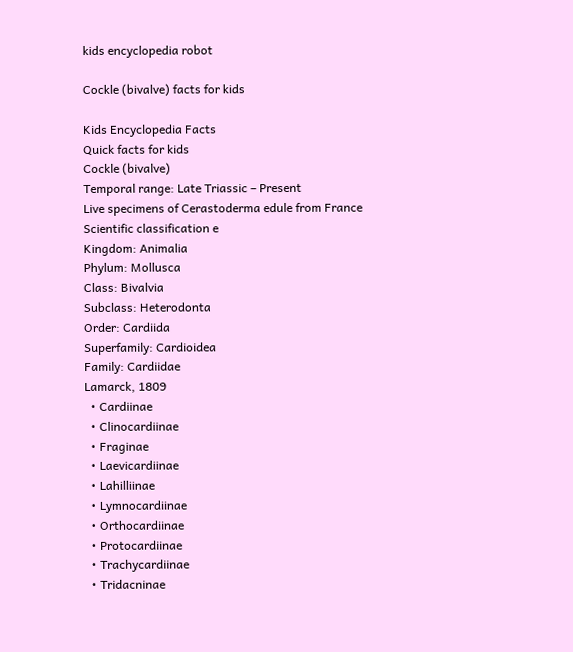kids encyclopedia robot

Cockle (bivalve) facts for kids

Kids Encyclopedia Facts
Quick facts for kids
Cockle (bivalve)
Temporal range: Late Triassic – Present
Live specimens of Cerastoderma edule from France
Scientific classification e
Kingdom: Animalia
Phylum: Mollusca
Class: Bivalvia
Subclass: Heterodonta
Order: Cardiida
Superfamily: Cardioidea
Family: Cardiidae
Lamarck, 1809
  • Cardiinae
  • Clinocardiinae
  • Fraginae
  • Laevicardiinae
  • Lahilliinae
  • Lymnocardiinae
  • Orthocardiinae
  • Protocardiinae
  • Trachycardiinae
  • Tridacninae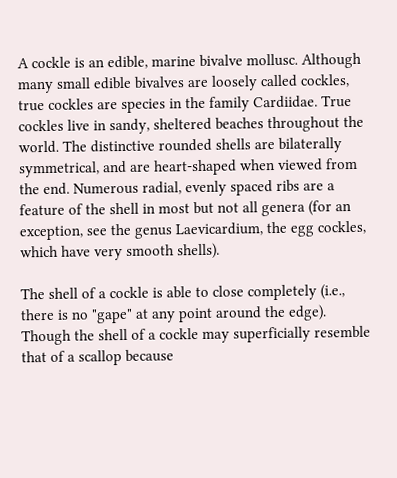A cockle is an edible, marine bivalve mollusc. Although many small edible bivalves are loosely called cockles, true cockles are species in the family Cardiidae. True cockles live in sandy, sheltered beaches throughout the world. The distinctive rounded shells are bilaterally symmetrical, and are heart-shaped when viewed from the end. Numerous radial, evenly spaced ribs are a feature of the shell in most but not all genera (for an exception, see the genus Laevicardium, the egg cockles, which have very smooth shells).

The shell of a cockle is able to close completely (i.e., there is no "gape" at any point around the edge). Though the shell of a cockle may superficially resemble that of a scallop because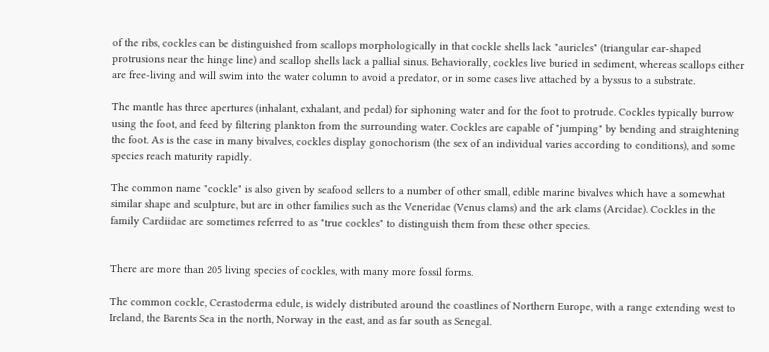of the ribs, cockles can be distinguished from scallops morphologically in that cockle shells lack "auricles" (triangular ear-shaped protrusions near the hinge line) and scallop shells lack a pallial sinus. Behaviorally, cockles live buried in sediment, whereas scallops either are free-living and will swim into the water column to avoid a predator, or in some cases live attached by a byssus to a substrate.

The mantle has three apertures (inhalant, exhalant, and pedal) for siphoning water and for the foot to protrude. Cockles typically burrow using the foot, and feed by filtering plankton from the surrounding water. Cockles are capable of "jumping" by bending and straightening the foot. As is the case in many bivalves, cockles display gonochorism (the sex of an individual varies according to conditions), and some species reach maturity rapidly.

The common name "cockle" is also given by seafood sellers to a number of other small, edible marine bivalves which have a somewhat similar shape and sculpture, but are in other families such as the Veneridae (Venus clams) and the ark clams (Arcidae). Cockles in the family Cardiidae are sometimes referred to as "true cockles" to distinguish them from these other species.


There are more than 205 living species of cockles, with many more fossil forms.

The common cockle, Cerastoderma edule, is widely distributed around the coastlines of Northern Europe, with a range extending west to Ireland, the Barents Sea in the north, Norway in the east, and as far south as Senegal.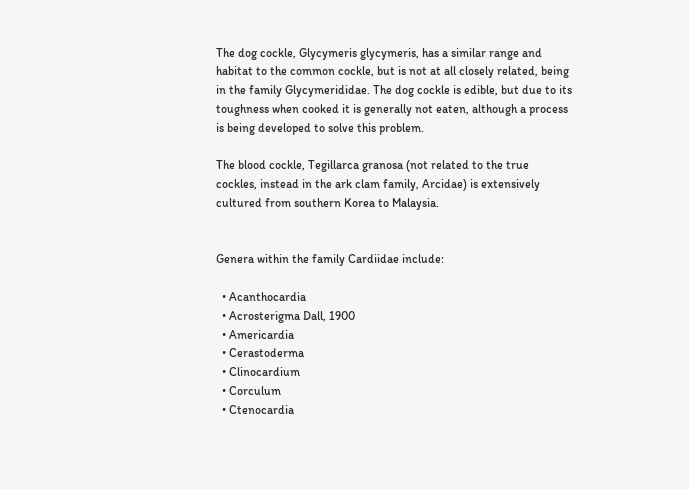The dog cockle, Glycymeris glycymeris, has a similar range and habitat to the common cockle, but is not at all closely related, being in the family Glycymerididae. The dog cockle is edible, but due to its toughness when cooked it is generally not eaten, although a process is being developed to solve this problem.

The blood cockle, Tegillarca granosa (not related to the true cockles, instead in the ark clam family, Arcidae) is extensively cultured from southern Korea to Malaysia.


Genera within the family Cardiidae include:

  • Acanthocardia
  • Acrosterigma Dall, 1900
  • Americardia
  • Cerastoderma
  • Clinocardium
  • Corculum
  • Ctenocardia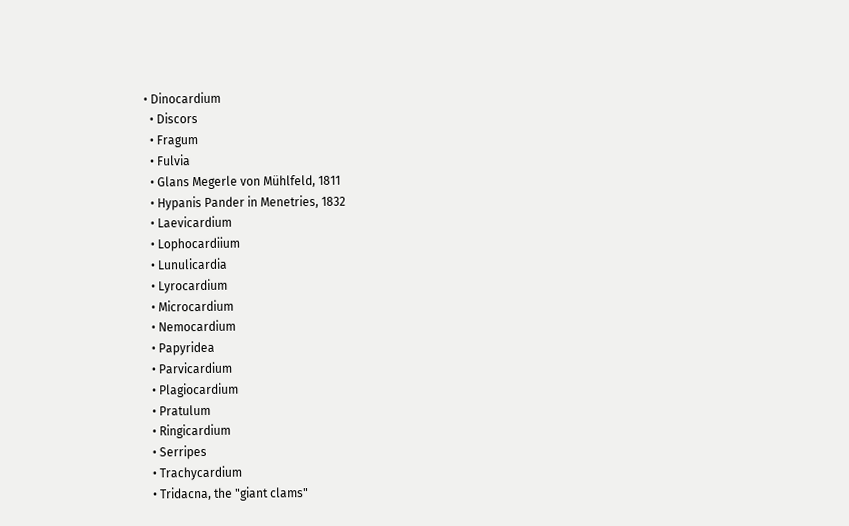• Dinocardium
  • Discors
  • Fragum
  • Fulvia
  • Glans Megerle von Mühlfeld, 1811
  • Hypanis Pander in Menetries, 1832
  • Laevicardium
  • Lophocardiium
  • Lunulicardia
  • Lyrocardium
  • Microcardium
  • Nemocardium
  • Papyridea
  • Parvicardium
  • Plagiocardium
  • Pratulum
  • Ringicardium
  • Serripes
  • Trachycardium
  • Tridacna, the "giant clams"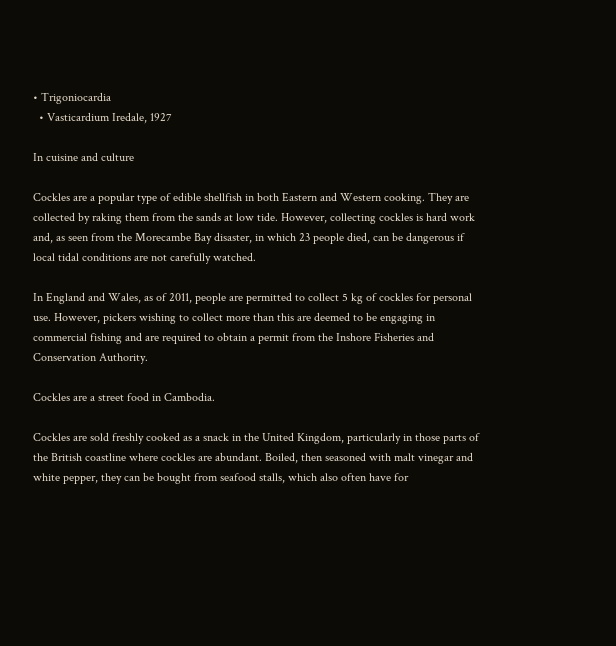• Trigoniocardia
  • Vasticardium Iredale, 1927

In cuisine and culture

Cockles are a popular type of edible shellfish in both Eastern and Western cooking. They are collected by raking them from the sands at low tide. However, collecting cockles is hard work and, as seen from the Morecambe Bay disaster, in which 23 people died, can be dangerous if local tidal conditions are not carefully watched.

In England and Wales, as of 2011, people are permitted to collect 5 kg of cockles for personal use. However, pickers wishing to collect more than this are deemed to be engaging in commercial fishing and are required to obtain a permit from the Inshore Fisheries and Conservation Authority.

Cockles are a street food in Cambodia.

Cockles are sold freshly cooked as a snack in the United Kingdom, particularly in those parts of the British coastline where cockles are abundant. Boiled, then seasoned with malt vinegar and white pepper, they can be bought from seafood stalls, which also often have for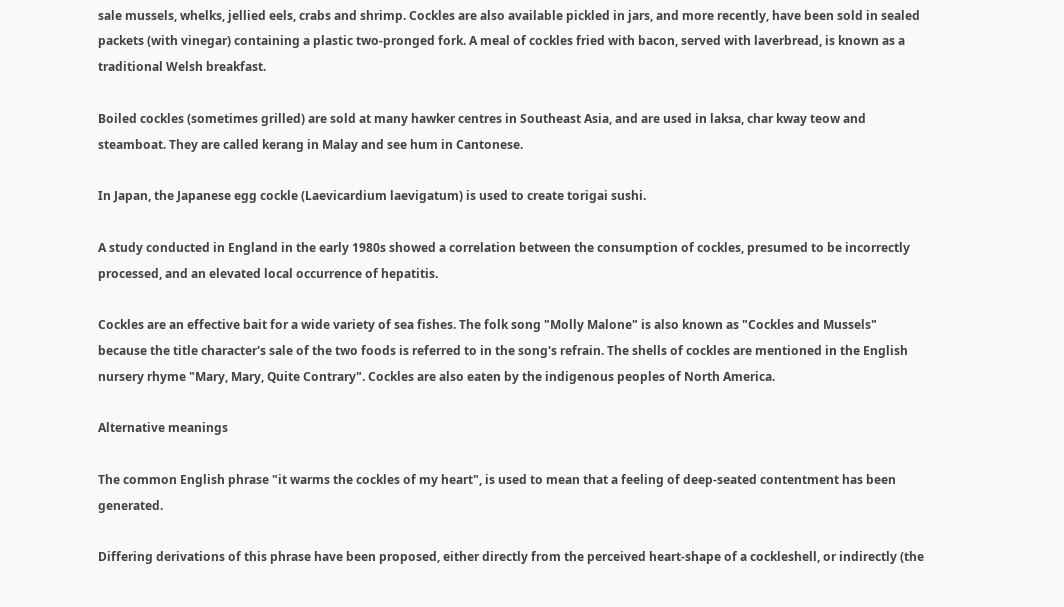sale mussels, whelks, jellied eels, crabs and shrimp. Cockles are also available pickled in jars, and more recently, have been sold in sealed packets (with vinegar) containing a plastic two-pronged fork. A meal of cockles fried with bacon, served with laverbread, is known as a traditional Welsh breakfast.

Boiled cockles (sometimes grilled) are sold at many hawker centres in Southeast Asia, and are used in laksa, char kway teow and steamboat. They are called kerang in Malay and see hum in Cantonese.

In Japan, the Japanese egg cockle (Laevicardium laevigatum) is used to create torigai sushi.

A study conducted in England in the early 1980s showed a correlation between the consumption of cockles, presumed to be incorrectly processed, and an elevated local occurrence of hepatitis.

Cockles are an effective bait for a wide variety of sea fishes. The folk song "Molly Malone" is also known as "Cockles and Mussels" because the title character's sale of the two foods is referred to in the song's refrain. The shells of cockles are mentioned in the English nursery rhyme "Mary, Mary, Quite Contrary". Cockles are also eaten by the indigenous peoples of North America.

Alternative meanings

The common English phrase "it warms the cockles of my heart", is used to mean that a feeling of deep-seated contentment has been generated.

Differing derivations of this phrase have been proposed, either directly from the perceived heart-shape of a cockleshell, or indirectly (the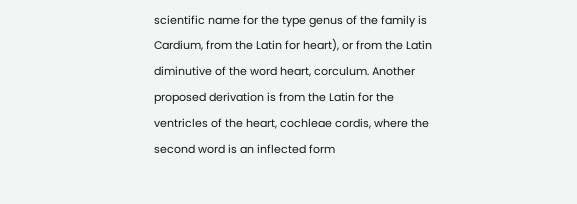scientific name for the type genus of the family is Cardium, from the Latin for heart), or from the Latin diminutive of the word heart, corculum. Another proposed derivation is from the Latin for the ventricles of the heart, cochleae cordis, where the second word is an inflected form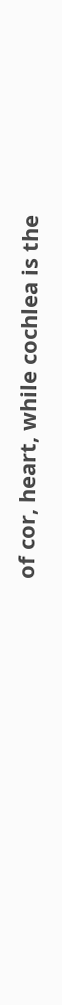of cor, heart, while cochlea is the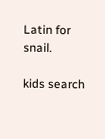Latin for snail.

kids search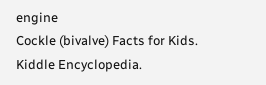engine
Cockle (bivalve) Facts for Kids. Kiddle Encyclopedia.